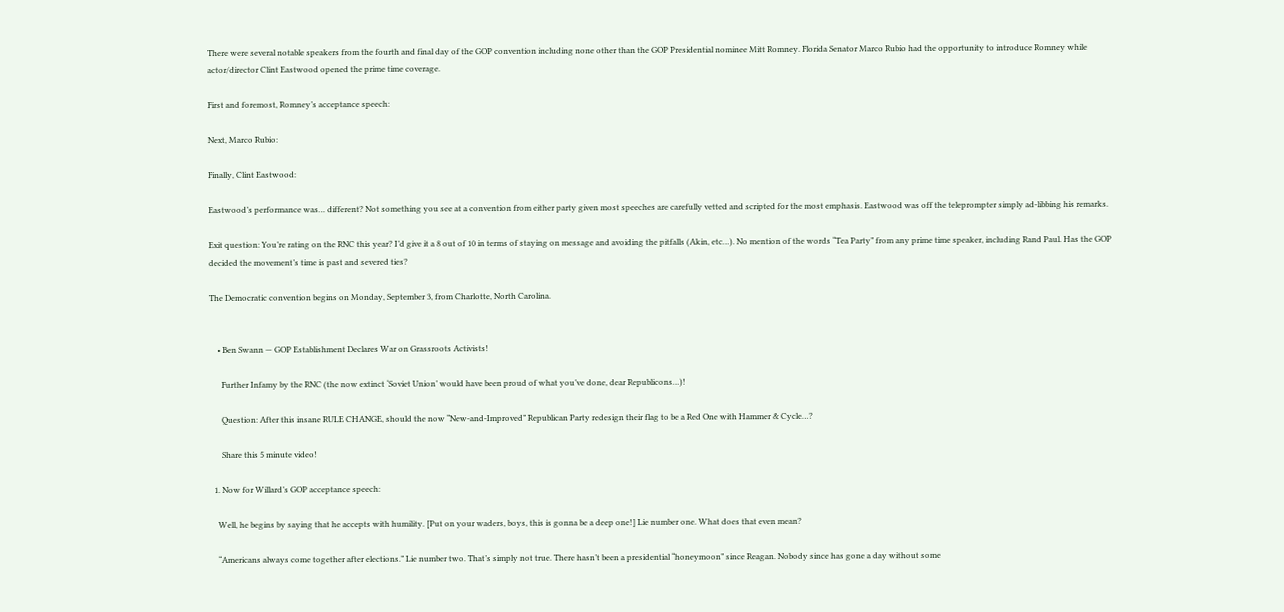There were several notable speakers from the fourth and final day of the GOP convention including none other than the GOP Presidential nominee Mitt Romney. Florida Senator Marco Rubio had the opportunity to introduce Romney while actor/director Clint Eastwood opened the prime time coverage.

First and foremost, Romney’s acceptance speech:

Next, Marco Rubio:

Finally, Clint Eastwood:

Eastwood’s performance was… different? Not something you see at a convention from either party given most speeches are carefully vetted and scripted for the most emphasis. Eastwood was off the teleprompter simply ad-libbing his remarks.

Exit question: You’re rating on the RNC this year? I’d give it a 8 out of 10 in terms of staying on message and avoiding the pitfalls (Akin, etc…). No mention of the words “Tea Party” from any prime time speaker, including Rand Paul. Has the GOP decided the movement’s time is past and severed ties?

The Democratic convention begins on Monday, September 3, from Charlotte, North Carolina.


    • Ben Swann — GOP Establishment Declares War on Grassroots Activists!

      Further Infamy by the RNC (the now extinct ‘Soviet Union’ would have been proud of what you’ve done, dear Republicons…)!

      Question: After this insane RULE CHANGE, should the now “New-and-Improved” Republican Party redesign their flag to be a Red One with Hammer & Cycle…?

      Share this 5 minute video!

  1. Now for Willard’s GOP acceptance speech:

    Well, he begins by saying that he accepts with humility. [Put on your waders, boys, this is gonna be a deep one!] Lie number one. What does that even mean?

    “Americans always come together after elections.” Lie number two. That’s simply not true. There hasn’t been a presidential “honeymoon” since Reagan. Nobody since has gone a day without some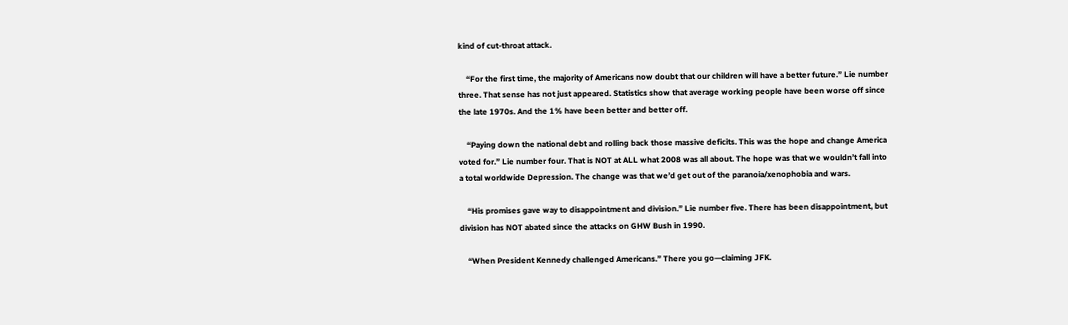kind of cut-throat attack.

    “For the first time, the majority of Americans now doubt that our children will have a better future.” Lie number three. That sense has not just appeared. Statistics show that average working people have been worse off since the late 1970s. And the 1% have been better and better off.

    “Paying down the national debt and rolling back those massive deficits. This was the hope and change America voted for.” Lie number four. That is NOT at ALL what 2008 was all about. The hope was that we wouldn’t fall into a total worldwide Depression. The change was that we’d get out of the paranoia/xenophobia and wars.

    “His promises gave way to disappointment and division.” Lie number five. There has been disappointment, but division has NOT abated since the attacks on GHW Bush in 1990.

    “When President Kennedy challenged Americans.” There you go—claiming JFK.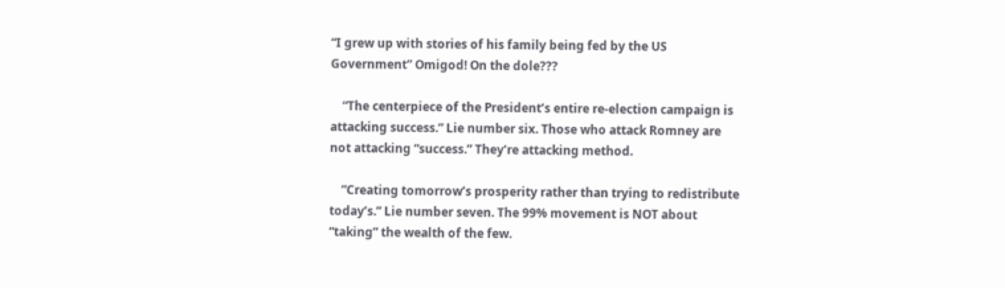“I grew up with stories of his family being fed by the US Government” Omigod! On the dole???

    “The centerpiece of the President’s entire re-election campaign is attacking success.” Lie number six. Those who attack Romney are not attacking “success.” They’re attacking method.

    ”Creating tomorrow’s prosperity rather than trying to redistribute today’s.” Lie number seven. The 99% movement is NOT about “taking” the wealth of the few.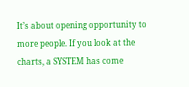It’s about opening opportunity to more people. If you look at the charts, a SYSTEM has come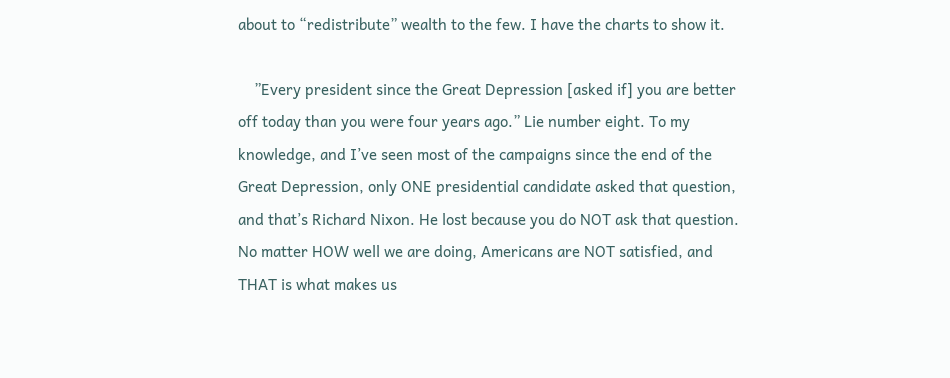about to “redistribute” wealth to the few. I have the charts to show it.

    ”Every president since the Great Depression [asked if] you are better off today than you were four years ago.” Lie number eight. To my knowledge, and I’ve seen most of the campaigns since the end of the Great Depression, only ONE presidential candidate asked that question, and that’s Richard Nixon. He lost because you do NOT ask that question. No matter HOW well we are doing, Americans are NOT satisfied, and THAT is what makes us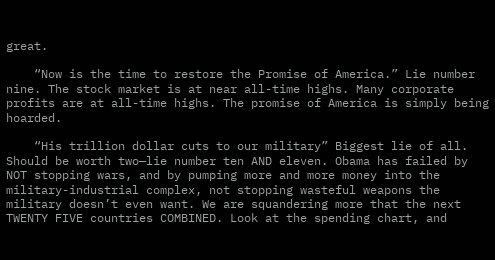great.

    “Now is the time to restore the Promise of America.” Lie number nine. The stock market is at near all-time highs. Many corporate profits are at all-time highs. The promise of America is simply being hoarded.

    “His trillion dollar cuts to our military” Biggest lie of all. Should be worth two—lie number ten AND eleven. Obama has failed by NOT stopping wars, and by pumping more and more money into the military-industrial complex, not stopping wasteful weapons the military doesn’t even want. We are squandering more that the next TWENTY FIVE countries COMBINED. Look at the spending chart, and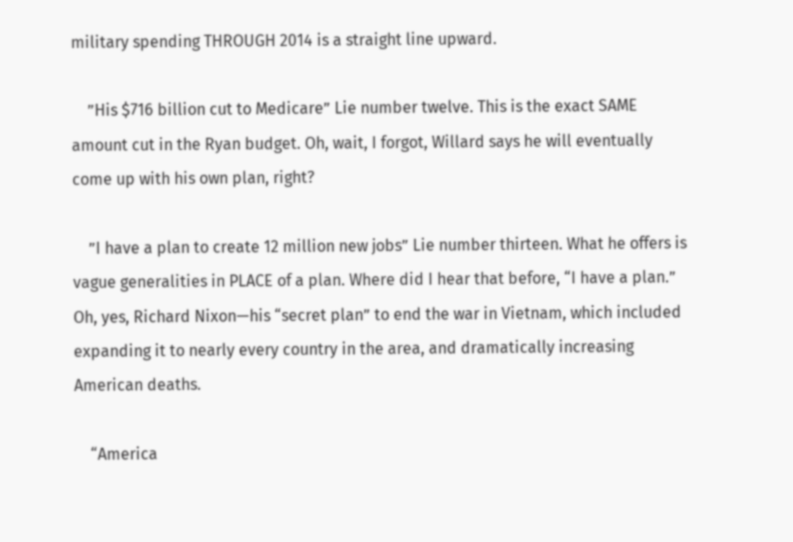military spending THROUGH 2014 is a straight line upward.

    ”His $716 billion cut to Medicare” Lie number twelve. This is the exact SAME amount cut in the Ryan budget. Oh, wait, I forgot, Willard says he will eventually come up with his own plan, right?

    ”I have a plan to create 12 million new jobs” Lie number thirteen. What he offers is vague generalities in PLACE of a plan. Where did I hear that before, “I have a plan.” Oh, yes, Richard Nixon—his “secret plan” to end the war in Vietnam, which included expanding it to nearly every country in the area, and dramatically increasing American deaths.

    “America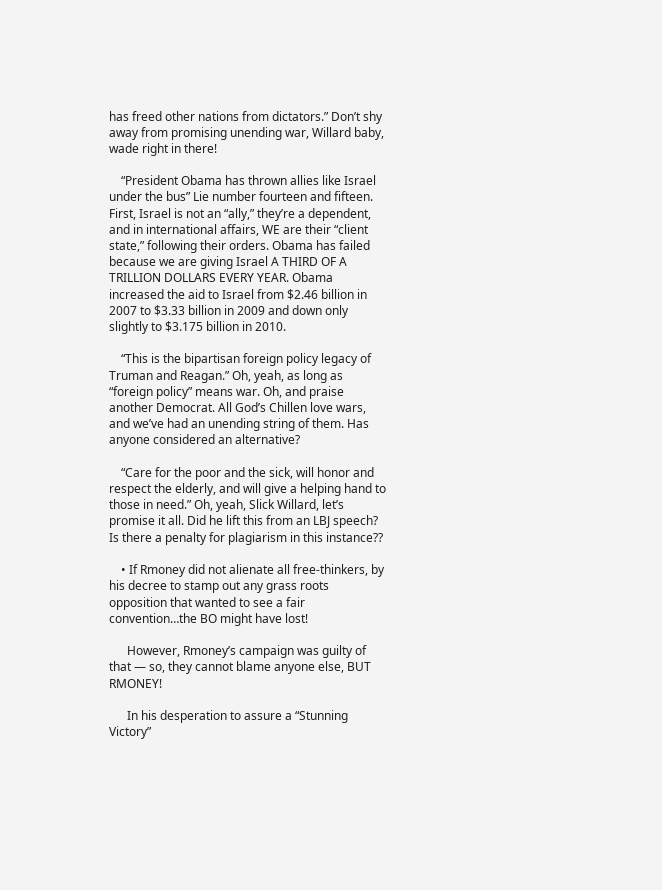has freed other nations from dictators.” Don’t shy away from promising unending war, Willard baby, wade right in there!

    “President Obama has thrown allies like Israel under the bus” Lie number fourteen and fifteen. First, Israel is not an “ally,” they’re a dependent, and in international affairs, WE are their “client state,” following their orders. Obama has failed because we are giving Israel A THIRD OF A TRILLION DOLLARS EVERY YEAR. Obama increased the aid to Israel from $2.46 billion in 2007 to $3.33 billion in 2009 and down only slightly to $3.175 billion in 2010.

    “This is the bipartisan foreign policy legacy of Truman and Reagan.” Oh, yeah, as long as “foreign policy” means war. Oh, and praise another Democrat. All God’s Chillen love wars, and we’ve had an unending string of them. Has anyone considered an alternative?

    “Care for the poor and the sick, will honor and respect the elderly, and will give a helping hand to those in need.” Oh, yeah, Slick Willard, let’s promise it all. Did he lift this from an LBJ speech? Is there a penalty for plagiarism in this instance??

    • If Rmoney did not alienate all free-thinkers, by his decree to stamp out any grass roots opposition that wanted to see a fair convention…the BO might have lost!

      However, Rmoney’s campaign was guilty of that — so, they cannot blame anyone else, BUT RMONEY!

      In his desperation to assure a “Stunning Victory”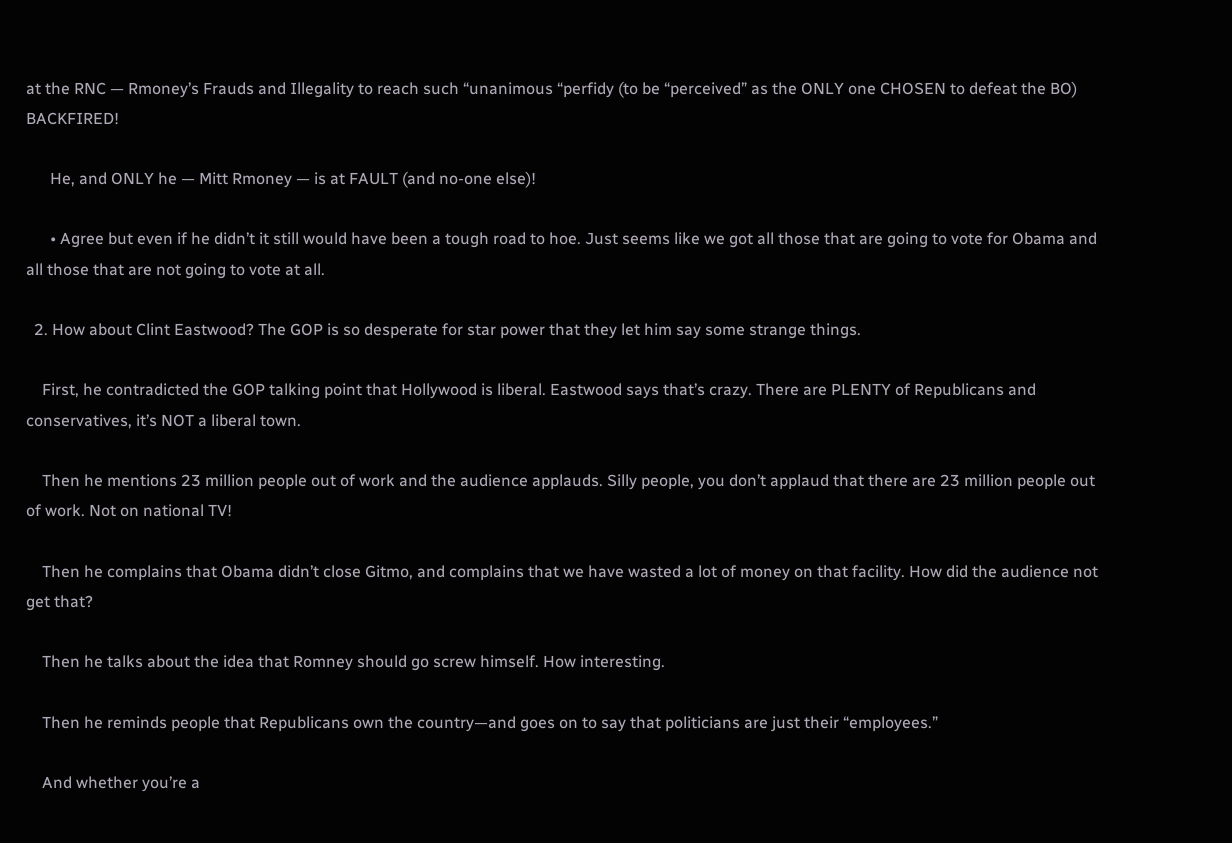at the RNC — Rmoney’s Frauds and Illegality to reach such “unanimous “perfidy (to be “perceived” as the ONLY one CHOSEN to defeat the BO) BACKFIRED!

      He, and ONLY he — Mitt Rmoney — is at FAULT (and no-one else)!

      • Agree but even if he didn’t it still would have been a tough road to hoe. Just seems like we got all those that are going to vote for Obama and all those that are not going to vote at all.

  2. How about Clint Eastwood? The GOP is so desperate for star power that they let him say some strange things.

    First, he contradicted the GOP talking point that Hollywood is liberal. Eastwood says that’s crazy. There are PLENTY of Republicans and conservatives, it’s NOT a liberal town.

    Then he mentions 23 million people out of work and the audience applauds. Silly people, you don’t applaud that there are 23 million people out of work. Not on national TV!

    Then he complains that Obama didn’t close Gitmo, and complains that we have wasted a lot of money on that facility. How did the audience not get that?

    Then he talks about the idea that Romney should go screw himself. How interesting.

    Then he reminds people that Republicans own the country—and goes on to say that politicians are just their “employees.”

    And whether you’re a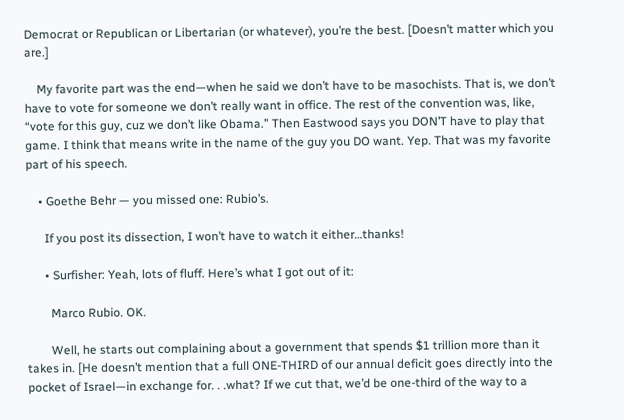Democrat or Republican or Libertarian (or whatever), you’re the best. [Doesn’t matter which you are.]

    My favorite part was the end—when he said we don’t have to be masochists. That is, we don’t have to vote for someone we don’t really want in office. The rest of the convention was, like, “vote for this guy, cuz we don’t like Obama.” Then Eastwood says you DON’T have to play that game. I think that means write in the name of the guy you DO want. Yep. That was my favorite part of his speech.

    • Goethe Behr — you missed one: Rubio’s.

      If you post its dissection, I won’t have to watch it either…thanks!

      • Surfisher: Yeah, lots of fluff. Here’s what I got out of it:

        Marco Rubio. OK.

        Well, he starts out complaining about a government that spends $1 trillion more than it takes in. [He doesn’t mention that a full ONE-THIRD of our annual deficit goes directly into the pocket of Israel—in exchange for. . .what? If we cut that, we’d be one-third of the way to a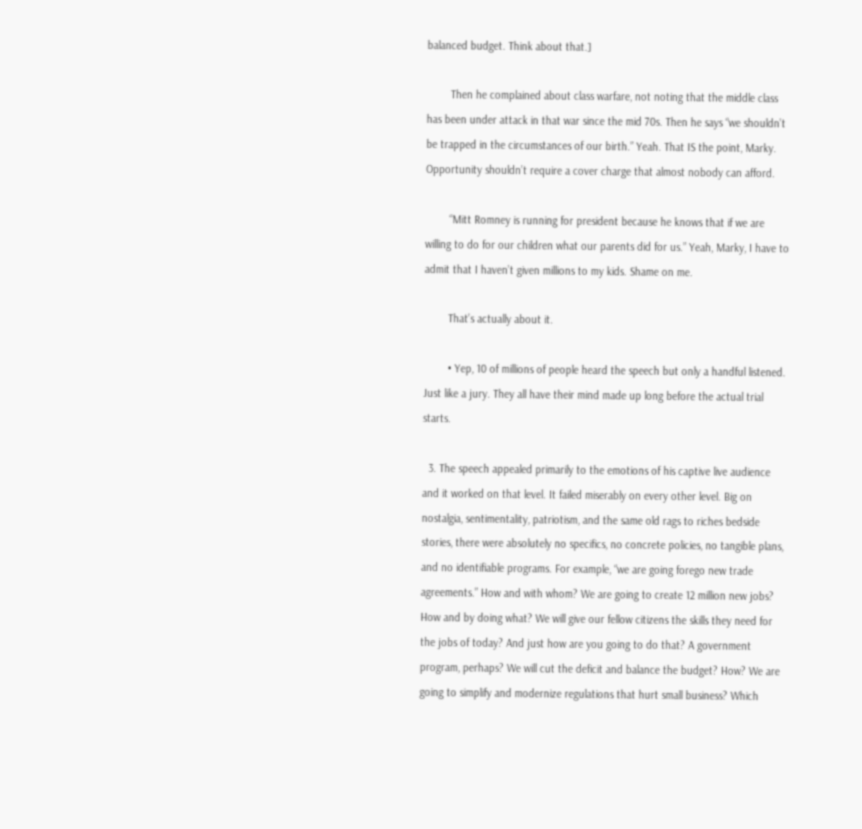balanced budget. Think about that.]

        Then he complained about class warfare, not noting that the middle class has been under attack in that war since the mid 70s. Then he says “we shouldn’t be trapped in the circumstances of our birth.” Yeah. That IS the point, Marky. Opportunity shouldn’t require a cover charge that almost nobody can afford.

        “Mitt Romney is running for president because he knows that if we are willing to do for our children what our parents did for us.” Yeah, Marky, I have to admit that I haven’t given millions to my kids. Shame on me.

        That’s actually about it.

        • Yep, 10 of millions of people heard the speech but only a handful listened. Just like a jury. They all have their mind made up long before the actual trial starts.

  3. The speech appealed primarily to the emotions of his captive live audience and it worked on that level. It failed miserably on every other level. Big on nostalgia, sentimentality, patriotism, and the same old rags to riches bedside stories, there were absolutely no specifics, no concrete policies, no tangible plans, and no identifiable programs. For example, “we are going forego new trade agreements.” How and with whom? We are going to create 12 million new jobs? How and by doing what? We will give our fellow citizens the skills they need for the jobs of today? And just how are you going to do that? A government program, perhaps? We will cut the deficit and balance the budget? How? We are going to simplify and modernize regulations that hurt small business? Which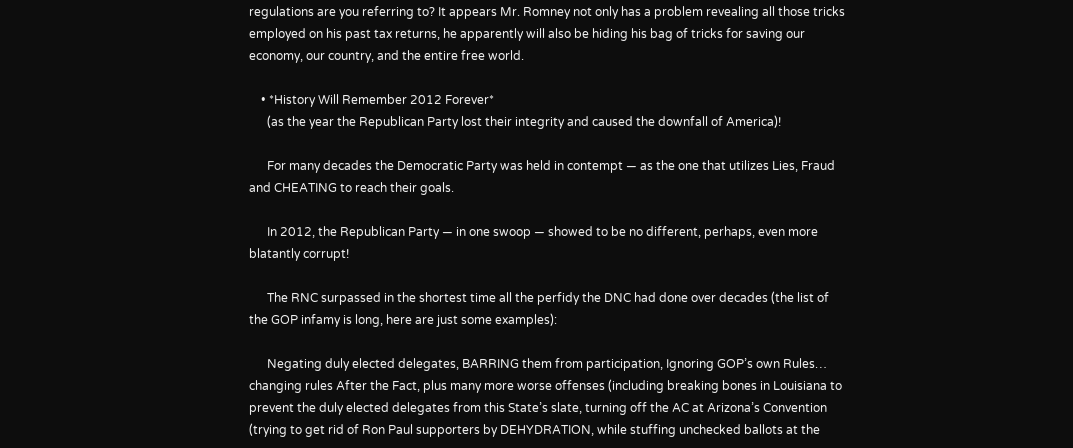regulations are you referring to? It appears Mr. Romney not only has a problem revealing all those tricks employed on his past tax returns, he apparently will also be hiding his bag of tricks for saving our economy, our country, and the entire free world.

    • *History Will Remember 2012 Forever*
      (as the year the Republican Party lost their integrity and caused the downfall of America)!

      For many decades the Democratic Party was held in contempt — as the one that utilizes Lies, Fraud and CHEATING to reach their goals.

      In 2012, the Republican Party — in one swoop — showed to be no different, perhaps, even more blatantly corrupt!

      The RNC surpassed in the shortest time all the perfidy the DNC had done over decades (the list of the GOP infamy is long, here are just some examples):

      Negating duly elected delegates, BARRING them from participation, Ignoring GOP’s own Rules… changing rules After the Fact, plus many more worse offenses (including breaking bones in Louisiana to prevent the duly elected delegates from this State’s slate, turning off the AC at Arizona’s Convention (trying to get rid of Ron Paul supporters by DEHYDRATION, while stuffing unchecked ballots at the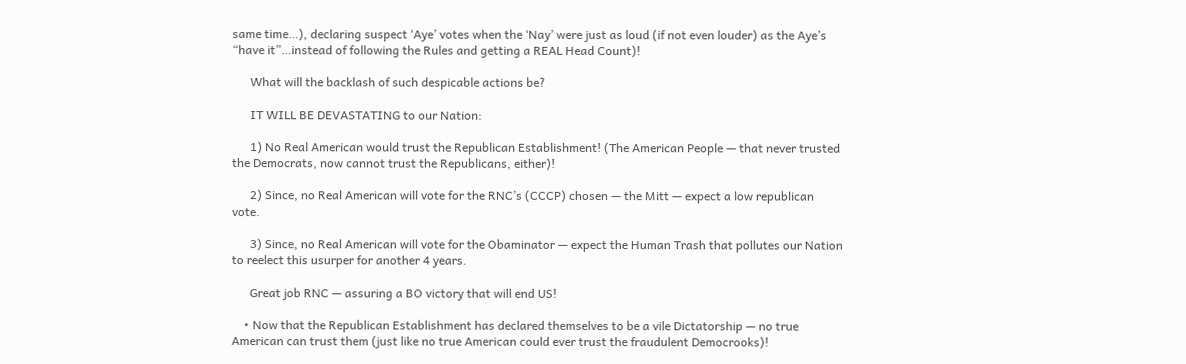same time…), declaring suspect ‘Aye’ votes when the ‘Nay’ were just as loud (if not even louder) as the Aye’s “have it”…instead of following the Rules and getting a REAL Head Count)!

      What will the backlash of such despicable actions be?

      IT WILL BE DEVASTATING to our Nation:

      1) No Real American would trust the Republican Establishment! (The American People — that never trusted the Democrats, now cannot trust the Republicans, either)!

      2) Since, no Real American will vote for the RNC’s (CCCP) chosen — the Mitt — expect a low republican vote.

      3) Since, no Real American will vote for the Obaminator — expect the Human Trash that pollutes our Nation to reelect this usurper for another 4 years.

      Great job RNC — assuring a BO victory that will end US!

    • Now that the Republican Establishment has declared themselves to be a vile Dictatorship — no true American can trust them (just like no true American could ever trust the fraudulent Democrooks)!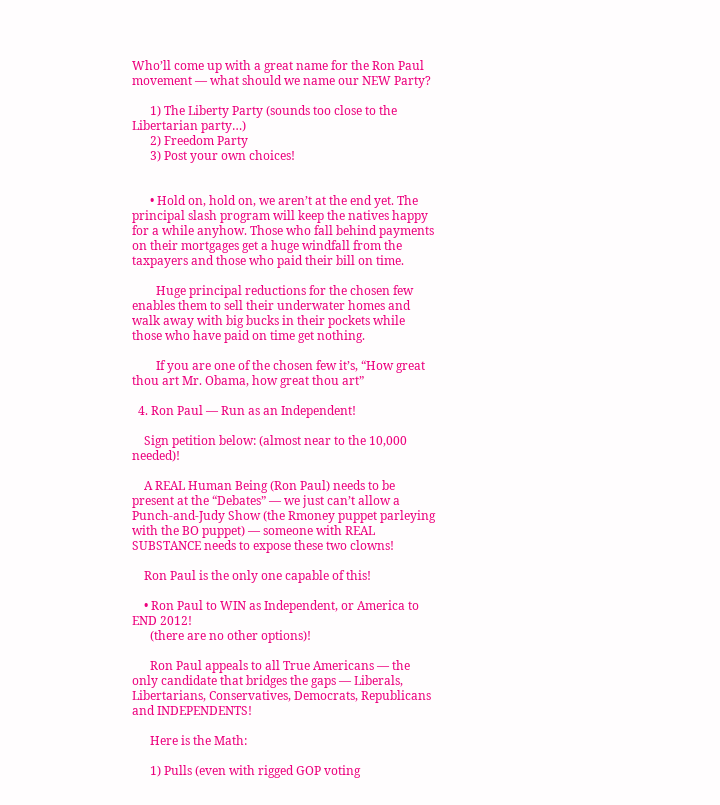Who’ll come up with a great name for the Ron Paul movement — what should we name our NEW Party?

      1) The Liberty Party (sounds too close to the Libertarian party…)
      2) Freedom Party
      3) Post your own choices!


      • Hold on, hold on, we aren’t at the end yet. The principal slash program will keep the natives happy for a while anyhow. Those who fall behind payments on their mortgages get a huge windfall from the taxpayers and those who paid their bill on time.

        Huge principal reductions for the chosen few enables them to sell their underwater homes and walk away with big bucks in their pockets while those who have paid on time get nothing.

        If you are one of the chosen few it’s, “How great thou art Mr. Obama, how great thou art”

  4. Ron Paul — Run as an Independent!

    Sign petition below: (almost near to the 10,000 needed)!

    A REAL Human Being (Ron Paul) needs to be present at the “Debates” — we just can’t allow a Punch-and-Judy Show (the Rmoney puppet parleying with the BO puppet) — someone with REAL SUBSTANCE needs to expose these two clowns!

    Ron Paul is the only one capable of this!

    • Ron Paul to WIN as Independent, or America to END 2012!
      (there are no other options)!

      Ron Paul appeals to all True Americans — the only candidate that bridges the gaps — Liberals, Libertarians, Conservatives, Democrats, Republicans and INDEPENDENTS!

      Here is the Math:

      1) Pulls (even with rigged GOP voting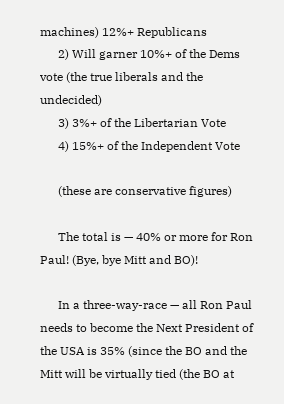machines) 12%+ Republicans
      2) Will garner 10%+ of the Dems vote (the true liberals and the undecided)
      3) 3%+ of the Libertarian Vote
      4) 15%+ of the Independent Vote

      (these are conservative figures)

      The total is — 40% or more for Ron Paul! (Bye, bye Mitt and BO)!

      In a three-way-race — all Ron Paul needs to become the Next President of the USA is 35% (since the BO and the Mitt will be virtually tied (the BO at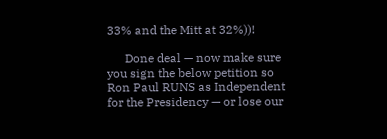33% and the Mitt at 32%))!

      Done deal — now make sure you sign the below petition so Ron Paul RUNS as Independent for the Presidency — or lose our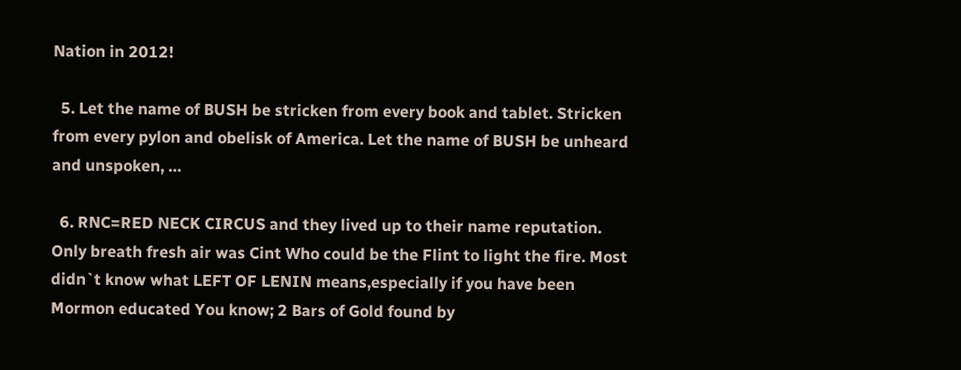Nation in 2012!

  5. Let the name of BUSH be stricken from every book and tablet. Stricken from every pylon and obelisk of America. Let the name of BUSH be unheard and unspoken, …

  6. RNC=RED NECK CIRCUS and they lived up to their name reputation. Only breath fresh air was Cint Who could be the Flint to light the fire. Most didn`t know what LEFT OF LENIN means,especially if you have been Mormon educated You know; 2 Bars of Gold found by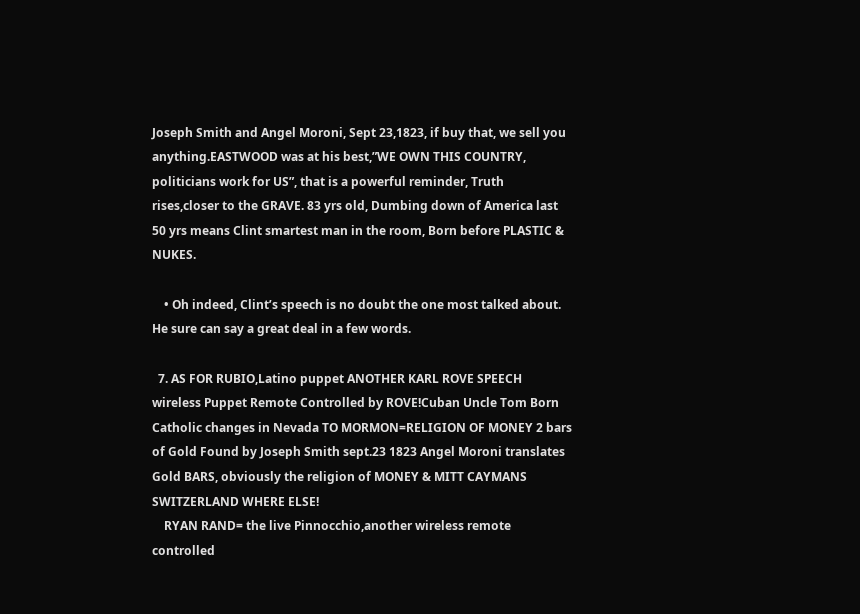Joseph Smith and Angel Moroni, Sept 23,1823, if buy that, we sell you anything.EASTWOOD was at his best,”WE OWN THIS COUNTRY, politicians work for US”, that is a powerful reminder, Truth rises,closer to the GRAVE. 83 yrs old, Dumbing down of America last 50 yrs means Clint smartest man in the room, Born before PLASTIC & NUKES.

    • Oh indeed, Clint’s speech is no doubt the one most talked about. He sure can say a great deal in a few words.

  7. AS FOR RUBIO,Latino puppet ANOTHER KARL ROVE SPEECH wireless Puppet Remote Controlled by ROVE!Cuban Uncle Tom Born Catholic changes in Nevada TO MORMON=RELIGION OF MONEY 2 bars of Gold Found by Joseph Smith sept.23 1823 Angel Moroni translates Gold BARS, obviously the religion of MONEY & MITT CAYMANS SWITZERLAND WHERE ELSE!
    RYAN RAND= the live Pinnocchio,another wireless remote controlled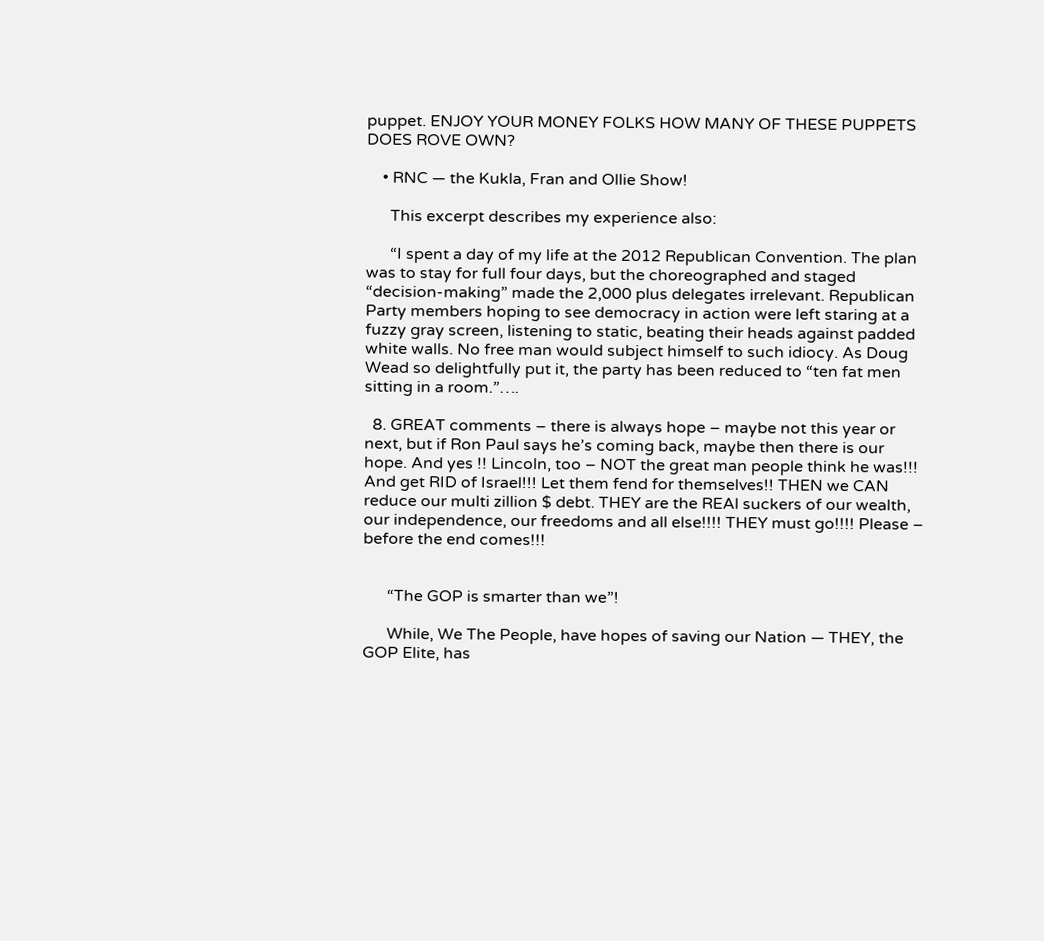puppet. ENJOY YOUR MONEY FOLKS HOW MANY OF THESE PUPPETS DOES ROVE OWN?

    • RNC — the Kukla, Fran and Ollie Show!

      This excerpt describes my experience also:

      “I spent a day of my life at the 2012 Republican Convention. The plan was to stay for full four days, but the choreographed and staged “decision-making” made the 2,000 plus delegates irrelevant. Republican Party members hoping to see democracy in action were left staring at a fuzzy gray screen, listening to static, beating their heads against padded white walls. No free man would subject himself to such idiocy. As Doug Wead so delightfully put it, the party has been reduced to “ten fat men sitting in a room.”….

  8. GREAT comments – there is always hope – maybe not this year or next, but if Ron Paul says he’s coming back, maybe then there is our hope. And yes !! Lincoln, too – NOT the great man people think he was!!! And get RID of Israel!!! Let them fend for themselves!! THEN we CAN reduce our multi zillion $ debt. THEY are the REAl suckers of our wealth, our independence, our freedoms and all else!!!! THEY must go!!!! Please – before the end comes!!!


      “The GOP is smarter than we”!

      While, We The People, have hopes of saving our Nation — THEY, the GOP Elite, has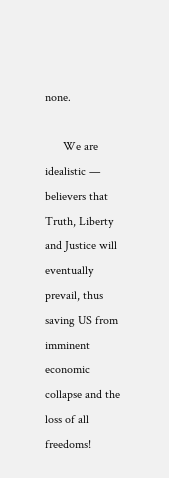none.

      We are idealistic — believers that Truth, Liberty and Justice will eventually prevail, thus saving US from imminent economic collapse and the loss of all freedoms!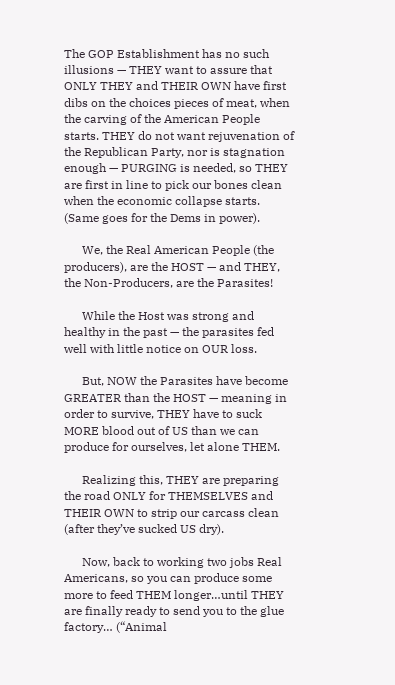The GOP Establishment has no such illusions — THEY want to assure that ONLY THEY and THEIR OWN have first dibs on the choices pieces of meat, when the carving of the American People starts. THEY do not want rejuvenation of the Republican Party, nor is stagnation enough — PURGING is needed, so THEY are first in line to pick our bones clean when the economic collapse starts. (Same goes for the Dems in power).

      We, the Real American People (the producers), are the HOST — and THEY, the Non-Producers, are the Parasites!

      While the Host was strong and healthy in the past — the parasites fed well with little notice on OUR loss.

      But, NOW the Parasites have become GREATER than the HOST — meaning in order to survive, THEY have to suck MORE blood out of US than we can produce for ourselves, let alone THEM.

      Realizing this, THEY are preparing the road ONLY for THEMSELVES and THEIR OWN to strip our carcass clean (after they’ve sucked US dry).

      Now, back to working two jobs Real Americans, so you can produce some more to feed THEM longer…until THEY are finally ready to send you to the glue factory… (“Animal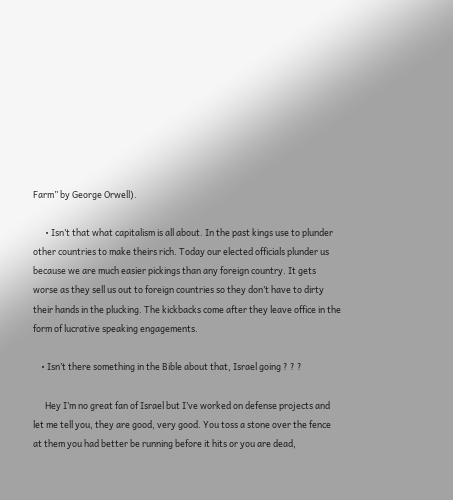Farm” by George Orwell).

      • Isn’t that what capitalism is all about. In the past kings use to plunder other countries to make theirs rich. Today our elected officials plunder us because we are much easier pickings than any foreign country. It gets worse as they sell us out to foreign countries so they don’t have to dirty their hands in the plucking. The kickbacks come after they leave office in the form of lucrative speaking engagements.

    • Isn’t there something in the Bible about that, Israel going ? ? ?

      Hey I’m no great fan of Israel but I’ve worked on defense projects and let me tell you, they are good, very good. You toss a stone over the fence at them you had better be running before it hits or you are dead,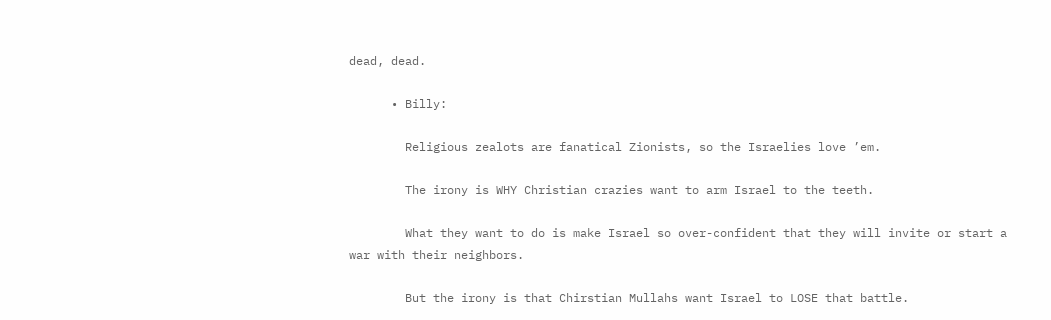dead, dead.

      • Billy:

        Religious zealots are fanatical Zionists, so the Israelies love ’em.

        The irony is WHY Christian crazies want to arm Israel to the teeth.

        What they want to do is make Israel so over-confident that they will invite or start a war with their neighbors.

        But the irony is that Chirstian Mullahs want Israel to LOSE that battle.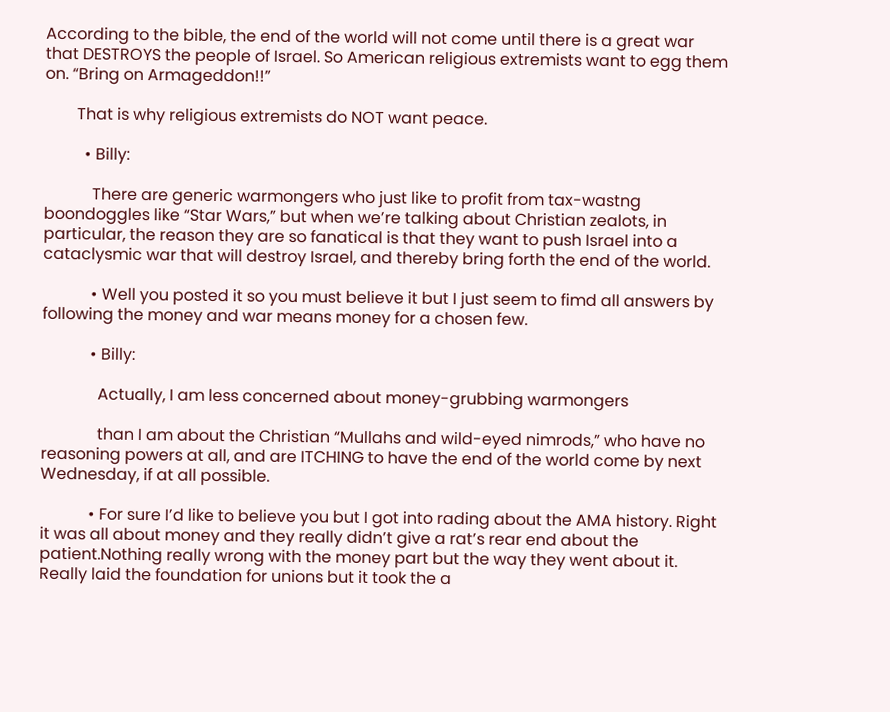According to the bible, the end of the world will not come until there is a great war that DESTROYS the people of Israel. So American religious extremists want to egg them on. “Bring on Armageddon!!”

        That is why religious extremists do NOT want peace.

          • Billy:

            There are generic warmongers who just like to profit from tax-wastng boondoggles like “Star Wars,” but when we’re talking about Christian zealots, in particular, the reason they are so fanatical is that they want to push Israel into a cataclysmic war that will destroy Israel, and thereby bring forth the end of the world.

            • Well you posted it so you must believe it but I just seem to fimd all answers by following the money and war means money for a chosen few.

            • Billy:

              Actually, I am less concerned about money-grubbing warmongers

              than I am about the Christian “Mullahs and wild-eyed nimrods,” who have no reasoning powers at all, and are ITCHING to have the end of the world come by next Wednesday, if at all possible.

            • For sure I’d like to believe you but I got into rading about the AMA history. Right it was all about money and they really didn’t give a rat’s rear end about the patient.Nothing really wrong with the money part but the way they went about it. Really laid the foundation for unions but it took the a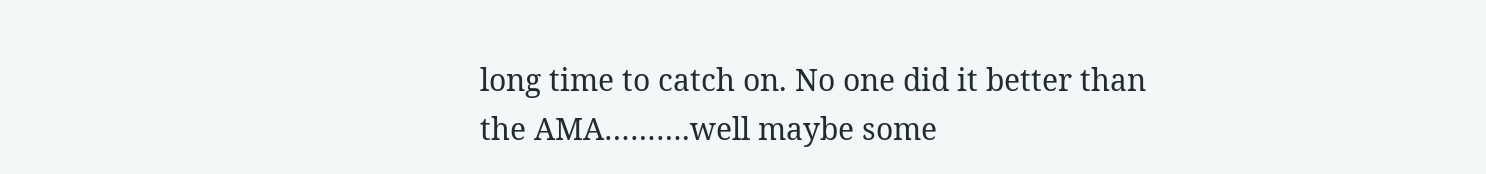long time to catch on. No one did it better than the AMA……….well maybe some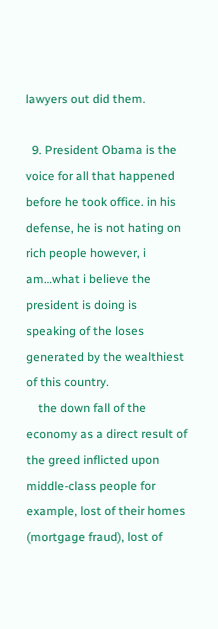lawyers out did them.

  9. President Obama is the voice for all that happened before he took office. in his defense, he is not hating on rich people however, i am…what i believe the president is doing is speaking of the loses generated by the wealthiest of this country.
    the down fall of the economy as a direct result of the greed inflicted upon middle-class people for example, lost of their homes (mortgage fraud), lost of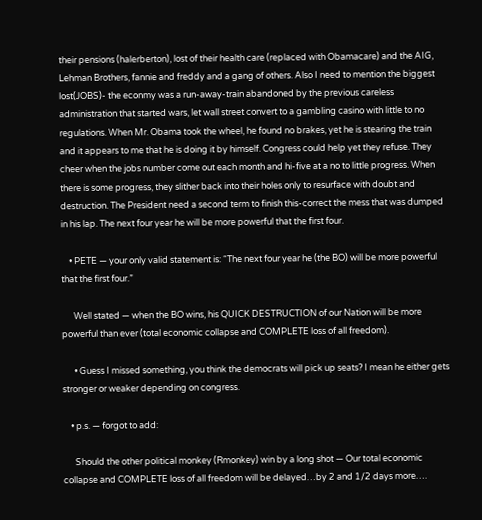their pensions (halerberton), lost of their health care (replaced with Obamacare) and the AIG, Lehman Brothers, fannie and freddy and a gang of others. Also I need to mention the biggest lost(JOBS)- the econmy was a run-away-train abandoned by the previous careless administration that started wars, let wall street convert to a gambling casino with little to no regulations. When Mr. Obama took the wheel, he found no brakes, yet he is stearing the train and it appears to me that he is doing it by himself. Congress could help yet they refuse. They cheer when the jobs number come out each month and hi-five at a no to little progress. When there is some progress, they slither back into their holes only to resurface with doubt and destruction. The President need a second term to finish this-correct the mess that was dumped in his lap. The next four year he will be more powerful that the first four.

    • PETE — your only valid statement is: “The next four year he (the BO) will be more powerful that the first four.”

      Well stated — when the BO wins, his QUICK DESTRUCTION of our Nation will be more powerful than ever (total economic collapse and COMPLETE loss of all freedom).

      • Guess I missed something, you think the democrats will pick up seats? I mean he either gets stronger or weaker depending on congress.

    • p.s. — forgot to add:

      Should the other political monkey (Rmonkey) win by a long shot — Our total economic collapse and COMPLETE loss of all freedom will be delayed…by 2 and 1/2 days more….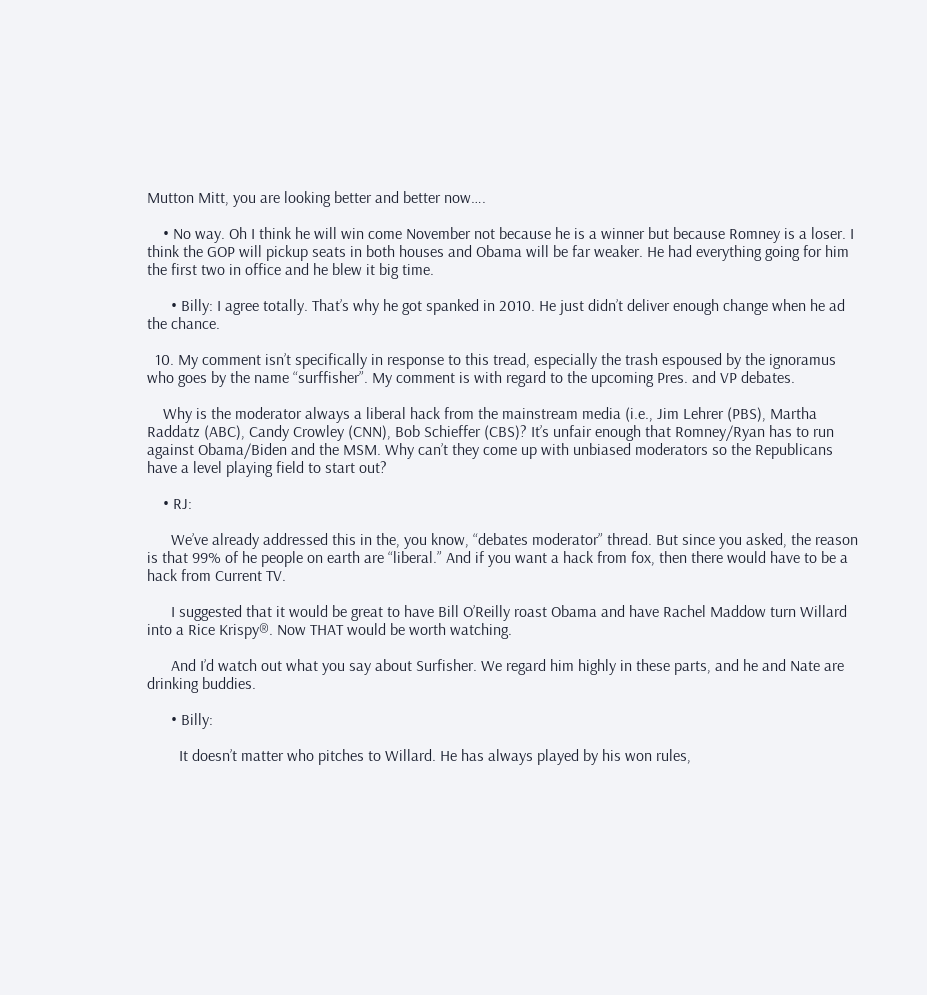Mutton Mitt, you are looking better and better now….

    • No way. Oh I think he will win come November not because he is a winner but because Romney is a loser. I think the GOP will pickup seats in both houses and Obama will be far weaker. He had everything going for him the first two in office and he blew it big time.

      • Billy: I agree totally. That’s why he got spanked in 2010. He just didn’t deliver enough change when he ad the chance.

  10. My comment isn’t specifically in response to this tread, especially the trash espoused by the ignoramus who goes by the name “surffisher”. My comment is with regard to the upcoming Pres. and VP debates.

    Why is the moderator always a liberal hack from the mainstream media (i.e., Jim Lehrer (PBS), Martha Raddatz (ABC), Candy Crowley (CNN), Bob Schieffer (CBS)? It’s unfair enough that Romney/Ryan has to run against Obama/Biden and the MSM. Why can’t they come up with unbiased moderators so the Republicans have a level playing field to start out?

    • RJ:

      We’ve already addressed this in the, you know, “debates moderator” thread. But since you asked, the reason is that 99% of he people on earth are “liberal.” And if you want a hack from fox, then there would have to be a hack from Current TV.

      I suggested that it would be great to have Bill O’Reilly roast Obama and have Rachel Maddow turn Willard into a Rice Krispy®. Now THAT would be worth watching.

      And I’d watch out what you say about Surfisher. We regard him highly in these parts, and he and Nate are drinking buddies.

      • Billy:

        It doesn’t matter who pitches to Willard. He has always played by his won rules,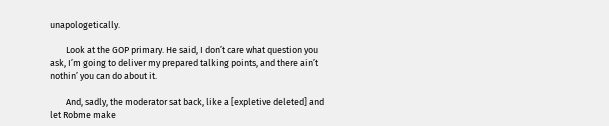unapologetically.

        Look at the GOP primary. He said, I don’t care what question you ask, I’m going to deliver my prepared talking points, and there ain’t nothin’ you can do about it.

        And, sadly, the moderator sat back, like a [expletive deleted] and let Robme make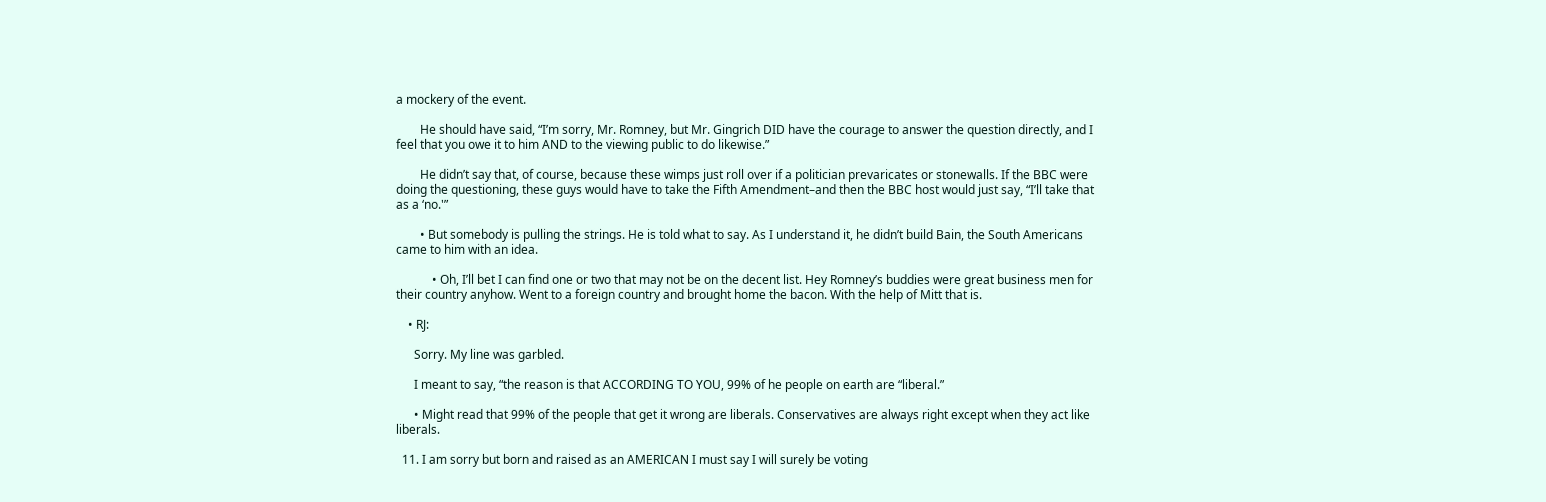a mockery of the event.

        He should have said, “I’m sorry, Mr. Romney, but Mr. Gingrich DID have the courage to answer the question directly, and I feel that you owe it to him AND to the viewing public to do likewise.”

        He didn’t say that, of course, because these wimps just roll over if a politician prevaricates or stonewalls. If the BBC were doing the questioning, these guys would have to take the Fifth Amendment–and then the BBC host would just say, “I’ll take that as a ‘no.'”

        • But somebody is pulling the strings. He is told what to say. As I understand it, he didn’t build Bain, the South Americans came to him with an idea.

            • Oh, I’ll bet I can find one or two that may not be on the decent list. Hey Romney’s buddies were great business men for their country anyhow. Went to a foreign country and brought home the bacon. With the help of Mitt that is.

    • RJ:

      Sorry. My line was garbled.

      I meant to say, “the reason is that ACCORDING TO YOU, 99% of he people on earth are “liberal.”

      • Might read that 99% of the people that get it wrong are liberals. Conservatives are always right except when they act like liberals.

  11. I am sorry but born and raised as an AMERICAN I must say I will surely be voting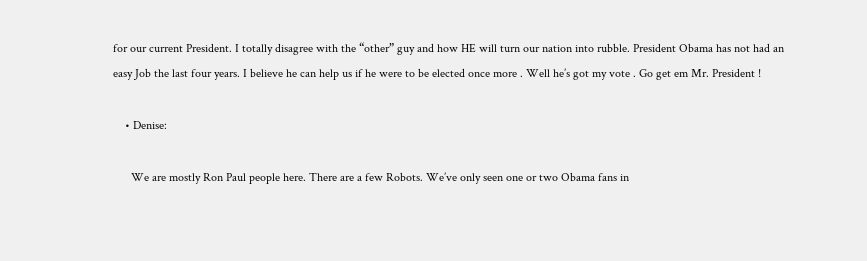for our current President. I totally disagree with the “other” guy and how HE will turn our nation into rubble. President Obama has not had an easy Job the last four years. I believe he can help us if he were to be elected once more . Well he’s got my vote . Go get em Mr. President !

    • Denise:

      We are mostly Ron Paul people here. There are a few Robots. We’ve only seen one or two Obama fans in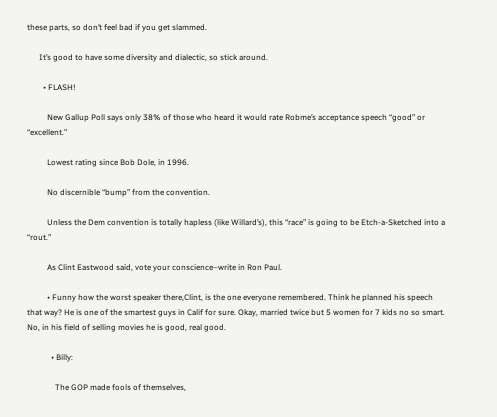these parts, so don’t feel bad if you get slammed.

      It’s good to have some diversity and dialectic, so stick around.

        • FLASH!

          New Gallup Poll says only 38% of those who heard it would rate Robme’s acceptance speech “good” or “excellent.”

          Lowest rating since Bob Dole, in 1996.

          No discernible “bump” from the convention.

          Unless the Dem convention is totally hapless (like Willard’s), this “race” is going to be Etch-a-Sketched into a “rout.”

          As Clint Eastwood said, vote your conscience–write in Ron Paul.

          • Funny how the worst speaker there,Clint, is the one everyone remembered. Think he planned his speech that way? He is one of the smartest guys in Calif for sure. Okay, married twice but 5 women for 7 kids no so smart. No, in his field of selling movies he is good, real good.

            • Billy:

              The GOP made fools of themselves,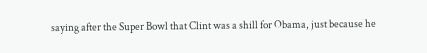saying after the Super Bowl that Clint was a shill for Obama, just because he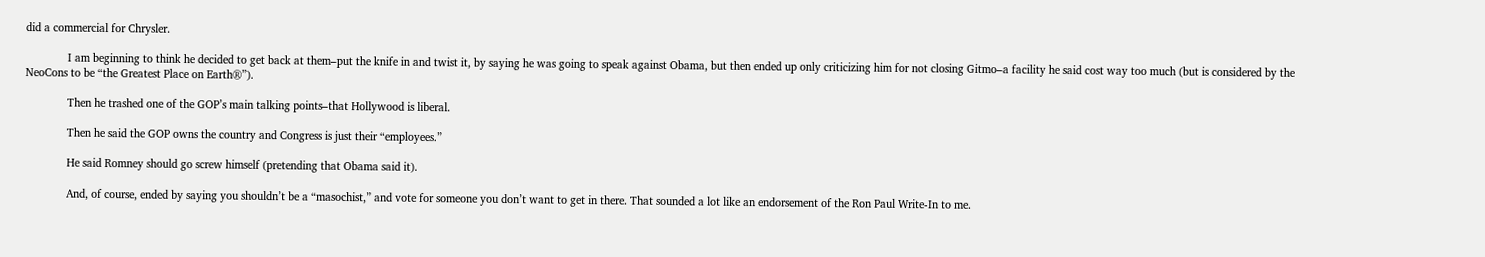did a commercial for Chrysler.

              I am beginning to think he decided to get back at them–put the knife in and twist it, by saying he was going to speak against Obama, but then ended up only criticizing him for not closing Gitmo–a facility he said cost way too much (but is considered by the NeoCons to be “the Greatest Place on Earth®”).

              Then he trashed one of the GOP’s main talking points–that Hollywood is liberal.

              Then he said the GOP owns the country and Congress is just their “employees.”

              He said Romney should go screw himself (pretending that Obama said it).

              And, of course, ended by saying you shouldn’t be a “masochist,” and vote for someone you don’t want to get in there. That sounded a lot like an endorsement of the Ron Paul Write-In to me.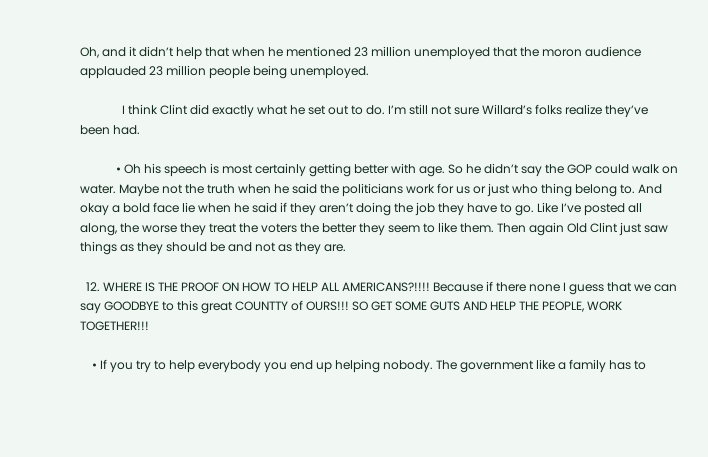Oh, and it didn’t help that when he mentioned 23 million unemployed that the moron audience applauded 23 million people being unemployed.

              I think Clint did exactly what he set out to do. I’m still not sure Willard’s folks realize they’ve been had.

            • Oh his speech is most certainly getting better with age. So he didn’t say the GOP could walk on water. Maybe not the truth when he said the politicians work for us or just who thing belong to. And okay a bold face lie when he said if they aren’t doing the job they have to go. Like I’ve posted all along, the worse they treat the voters the better they seem to like them. Then again Old Clint just saw things as they should be and not as they are.

  12. WHERE IS THE PROOF ON HOW TO HELP ALL AMERICANS?!!!! Because if there none I guess that we can say GOODBYE to this great COUNTTY of OURS!!! SO GET SOME GUTS AND HELP THE PEOPLE, WORK TOGETHER!!!

    • If you try to help everybody you end up helping nobody. The government like a family has to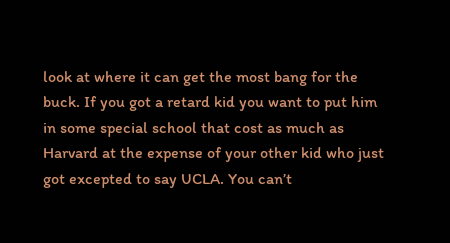look at where it can get the most bang for the buck. If you got a retard kid you want to put him in some special school that cost as much as Harvard at the expense of your other kid who just got excepted to say UCLA. You can’t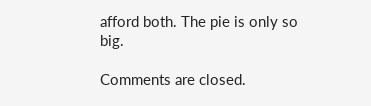afford both. The pie is only so big.

Comments are closed.